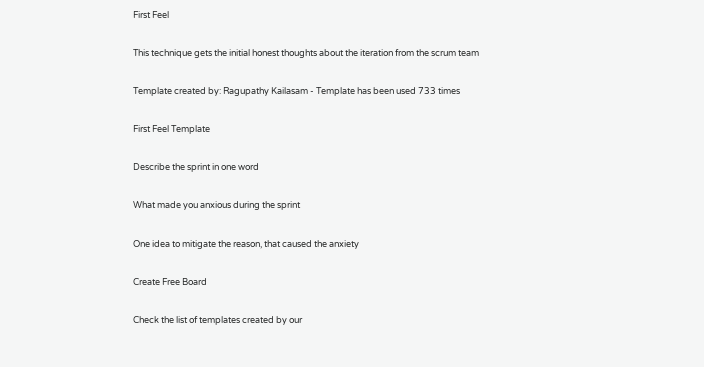First Feel

This technique gets the initial honest thoughts about the iteration from the scrum team

Template created by: Ragupathy Kailasam - Template has been used 733 times

First Feel Template

Describe the sprint in one word

What made you anxious during the sprint

One idea to mitigate the reason, that caused the anxiety

Create Free Board

Check the list of templates created by our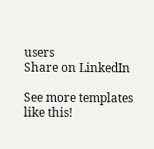users
Share on LinkedIn

See more templates like this!